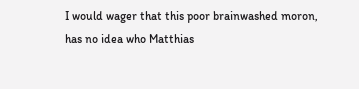I would wager that this poor brainwashed moron, has no idea who Matthias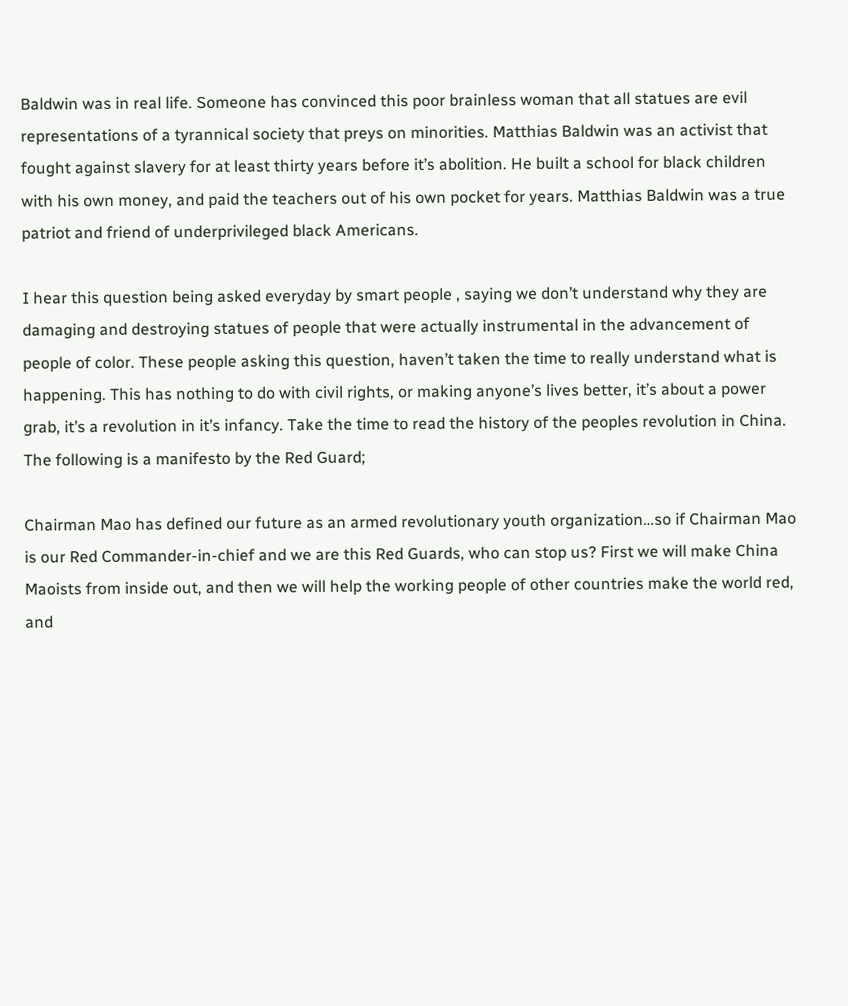Baldwin was in real life. Someone has convinced this poor brainless woman that all statues are evil representations of a tyrannical society that preys on minorities. Matthias Baldwin was an activist that fought against slavery for at least thirty years before it’s abolition. He built a school for black children with his own money, and paid the teachers out of his own pocket for years. Matthias Baldwin was a true patriot and friend of underprivileged black Americans.

I hear this question being asked everyday by smart people , saying we don’t understand why they are damaging and destroying statues of people that were actually instrumental in the advancement of people of color. These people asking this question, haven’t taken the time to really understand what is happening. This has nothing to do with civil rights, or making anyone’s lives better, it’s about a power grab, it’s a revolution in it’s infancy. Take the time to read the history of the peoples revolution in China. The following is a manifesto by the Red Guard;

Chairman Mao has defined our future as an armed revolutionary youth organization…so if Chairman Mao is our Red Commander-in-chief and we are this Red Guards, who can stop us? First we will make China Maoists from inside out, and then we will help the working people of other countries make the world red, and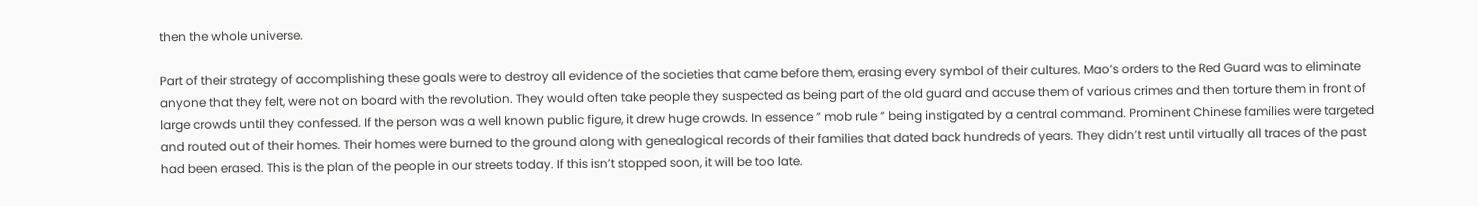then the whole universe.

Part of their strategy of accomplishing these goals were to destroy all evidence of the societies that came before them, erasing every symbol of their cultures. Mao’s orders to the Red Guard was to eliminate anyone that they felt, were not on board with the revolution. They would often take people they suspected as being part of the old guard and accuse them of various crimes and then torture them in front of large crowds until they confessed. If the person was a well known public figure, it drew huge crowds. In essence ” mob rule ” being instigated by a central command. Prominent Chinese families were targeted and routed out of their homes. Their homes were burned to the ground along with genealogical records of their families that dated back hundreds of years. They didn’t rest until virtually all traces of the past had been erased. This is the plan of the people in our streets today. If this isn’t stopped soon, it will be too late.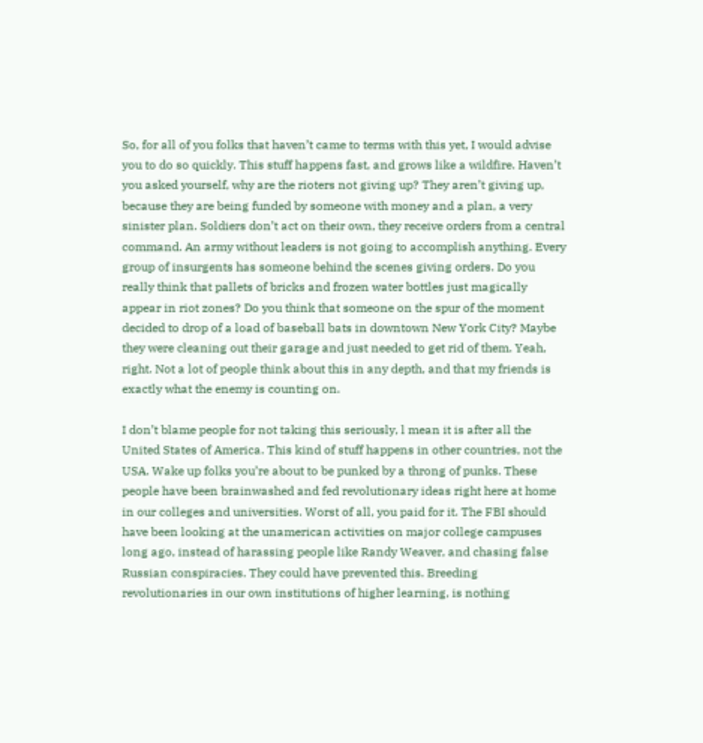So, for all of you folks that haven’t came to terms with this yet, I would advise you to do so quickly. This stuff happens fast, and grows like a wildfire. Haven’t you asked yourself, why are the rioters not giving up? They aren’t giving up, because they are being funded by someone with money and a plan, a very sinister plan. Soldiers don’t act on their own, they receive orders from a central command. An army without leaders is not going to accomplish anything. Every group of insurgents has someone behind the scenes giving orders. Do you really think that pallets of bricks and frozen water bottles just magically appear in riot zones? Do you think that someone on the spur of the moment decided to drop of a load of baseball bats in downtown New York City? Maybe they were cleaning out their garage and just needed to get rid of them. Yeah, right. Not a lot of people think about this in any depth, and that my friends is exactly what the enemy is counting on.

I don’t blame people for not taking this seriously, l mean it is after all the United States of America. This kind of stuff happens in other countries, not the USA. Wake up folks you’re about to be punked by a throng of punks. These people have been brainwashed and fed revolutionary ideas right here at home in our colleges and universities. Worst of all, you paid for it. The FBI should have been looking at the unamerican activities on major college campuses long ago, instead of harassing people like Randy Weaver, and chasing false Russian conspiracies. They could have prevented this. Breeding revolutionaries in our own institutions of higher learning, is nothing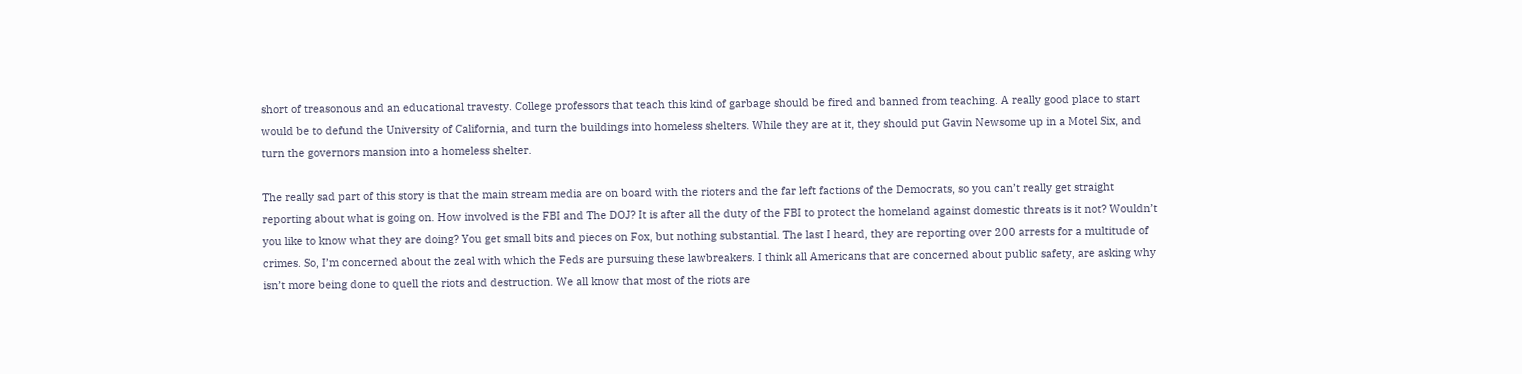short of treasonous and an educational travesty. College professors that teach this kind of garbage should be fired and banned from teaching. A really good place to start would be to defund the University of California, and turn the buildings into homeless shelters. While they are at it, they should put Gavin Newsome up in a Motel Six, and turn the governors mansion into a homeless shelter.

The really sad part of this story is that the main stream media are on board with the rioters and the far left factions of the Democrats, so you can’t really get straight reporting about what is going on. How involved is the FBI and The DOJ? It is after all the duty of the FBI to protect the homeland against domestic threats is it not? Wouldn’t you like to know what they are doing? You get small bits and pieces on Fox, but nothing substantial. The last I heard, they are reporting over 200 arrests for a multitude of crimes. So, I’m concerned about the zeal with which the Feds are pursuing these lawbreakers. I think all Americans that are concerned about public safety, are asking why isn’t more being done to quell the riots and destruction. We all know that most of the riots are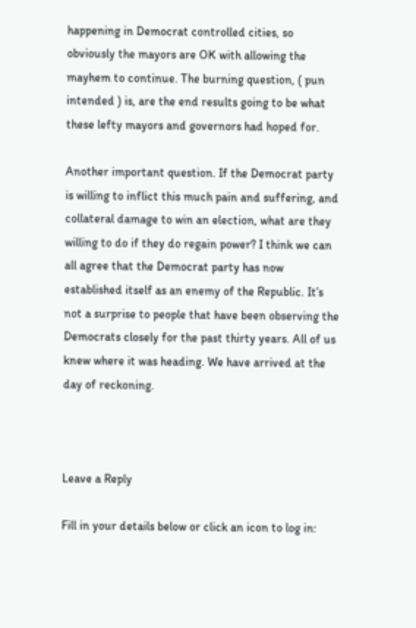happening in Democrat controlled cities, so obviously the mayors are OK with allowing the mayhem to continue. The burning question, ( pun intended ) is, are the end results going to be what these lefty mayors and governors had hoped for.

Another important question. If the Democrat party is willing to inflict this much pain and suffering, and collateral damage to win an election, what are they willing to do if they do regain power? I think we can all agree that the Democrat party has now established itself as an enemy of the Republic. It’s not a surprise to people that have been observing the Democrats closely for the past thirty years. All of us knew where it was heading. We have arrived at the day of reckoning.



Leave a Reply

Fill in your details below or click an icon to log in: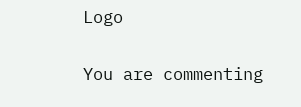Logo

You are commenting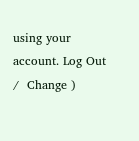using your account. Log Out /  Change )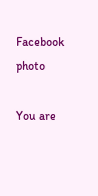Facebook photo

You are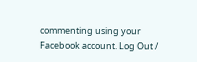commenting using your Facebook account. Log Out /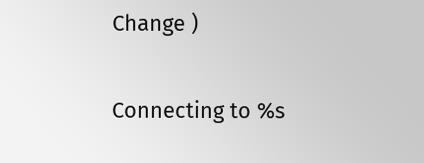Change )

Connecting to %s